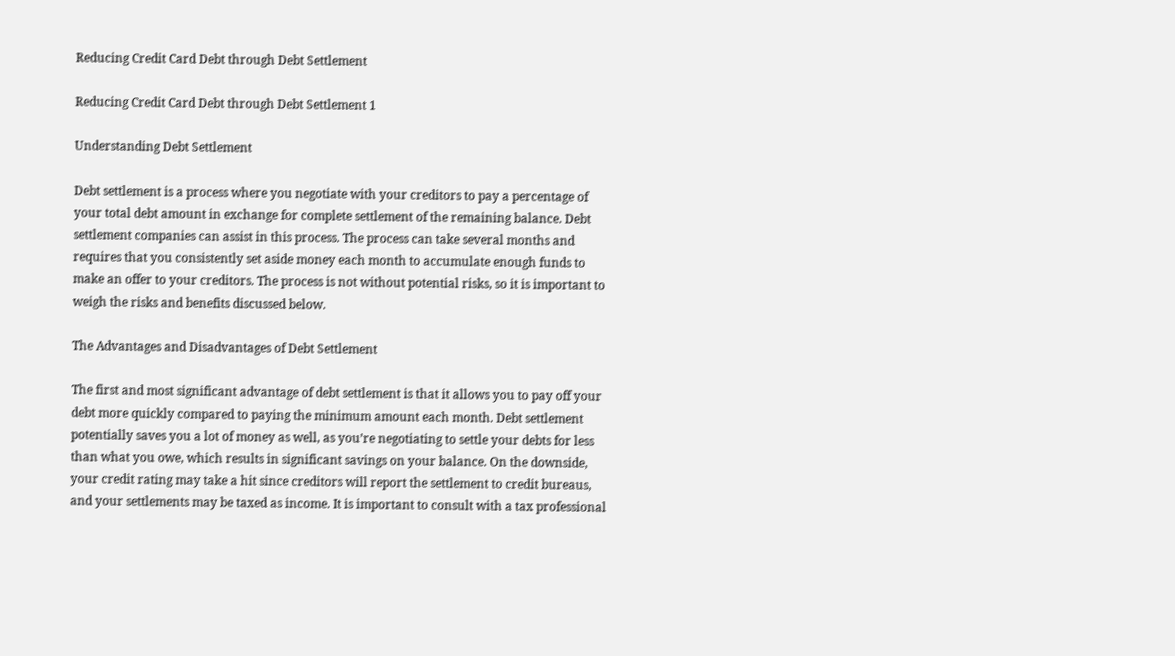Reducing Credit Card Debt through Debt Settlement

Reducing Credit Card Debt through Debt Settlement 1

Understanding Debt Settlement

Debt settlement is a process where you negotiate with your creditors to pay a percentage of your total debt amount in exchange for complete settlement of the remaining balance. Debt settlement companies can assist in this process. The process can take several months and requires that you consistently set aside money each month to accumulate enough funds to make an offer to your creditors. The process is not without potential risks, so it is important to weigh the risks and benefits discussed below.

The Advantages and Disadvantages of Debt Settlement

The first and most significant advantage of debt settlement is that it allows you to pay off your debt more quickly compared to paying the minimum amount each month. Debt settlement potentially saves you a lot of money as well, as you’re negotiating to settle your debts for less than what you owe, which results in significant savings on your balance. On the downside, your credit rating may take a hit since creditors will report the settlement to credit bureaus, and your settlements may be taxed as income. It is important to consult with a tax professional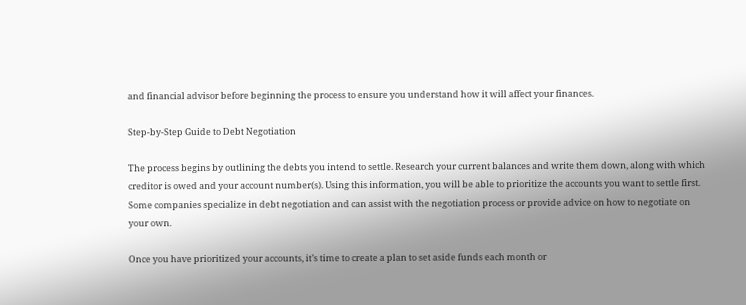and financial advisor before beginning the process to ensure you understand how it will affect your finances.

Step-by-Step Guide to Debt Negotiation

The process begins by outlining the debts you intend to settle. Research your current balances and write them down, along with which creditor is owed and your account number(s). Using this information, you will be able to prioritize the accounts you want to settle first. Some companies specialize in debt negotiation and can assist with the negotiation process or provide advice on how to negotiate on your own.

Once you have prioritized your accounts, it’s time to create a plan to set aside funds each month or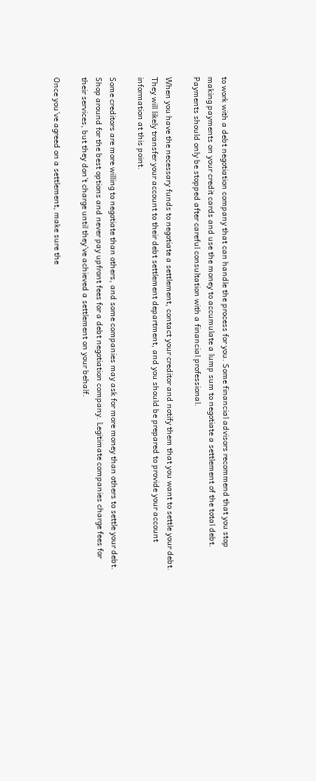to work with a debt negotiation company that can handle the process for you. Some financial advisors recommend that you stop making payments on your credit cards and use the money to accumulate a lump sum to negotiate a settlement of the total debt. Payments should only be stopped after careful consultation with a financial professional.

When you have the necessary funds to negotiate a settlement, contact your creditor and notify them that you want to settle your debt. They will likely transfer your account to their debt settlement department, and you should be prepared to provide your account information at this point.

Some creditors are more willing to negotiate than others, and some companies may ask for more money than others to settle your debt. Shop around for the best options and never pay upfront fees for a debt negotiation company. Legitimate companies charge fees for their services, but they don’t charge until they’ve achieved a settlement on your behalf.

Once you’ve agreed on a settlement, make sure the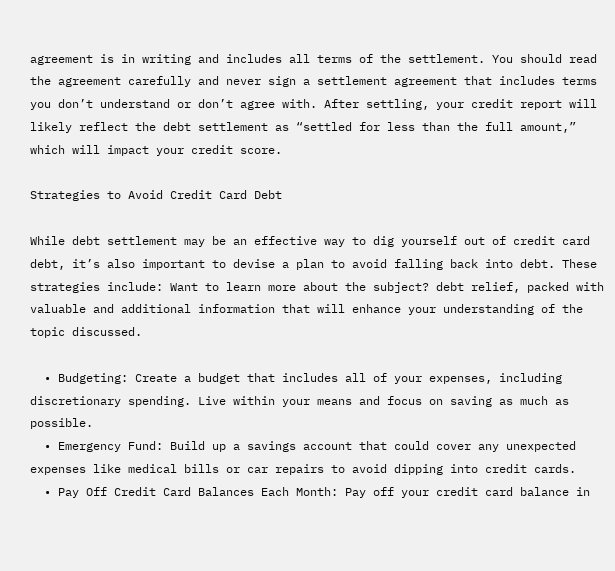agreement is in writing and includes all terms of the settlement. You should read the agreement carefully and never sign a settlement agreement that includes terms you don’t understand or don’t agree with. After settling, your credit report will likely reflect the debt settlement as “settled for less than the full amount,” which will impact your credit score.

Strategies to Avoid Credit Card Debt

While debt settlement may be an effective way to dig yourself out of credit card debt, it’s also important to devise a plan to avoid falling back into debt. These strategies include: Want to learn more about the subject? debt relief, packed with valuable and additional information that will enhance your understanding of the topic discussed.

  • Budgeting: Create a budget that includes all of your expenses, including discretionary spending. Live within your means and focus on saving as much as possible.
  • Emergency Fund: Build up a savings account that could cover any unexpected expenses like medical bills or car repairs to avoid dipping into credit cards.
  • Pay Off Credit Card Balances Each Month: Pay off your credit card balance in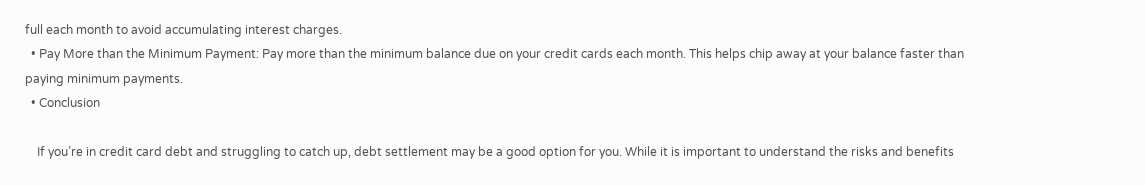full each month to avoid accumulating interest charges.
  • Pay More than the Minimum Payment: Pay more than the minimum balance due on your credit cards each month. This helps chip away at your balance faster than paying minimum payments.
  • Conclusion

    If you’re in credit card debt and struggling to catch up, debt settlement may be a good option for you. While it is important to understand the risks and benefits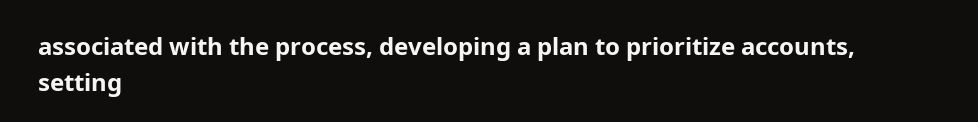associated with the process, developing a plan to prioritize accounts, setting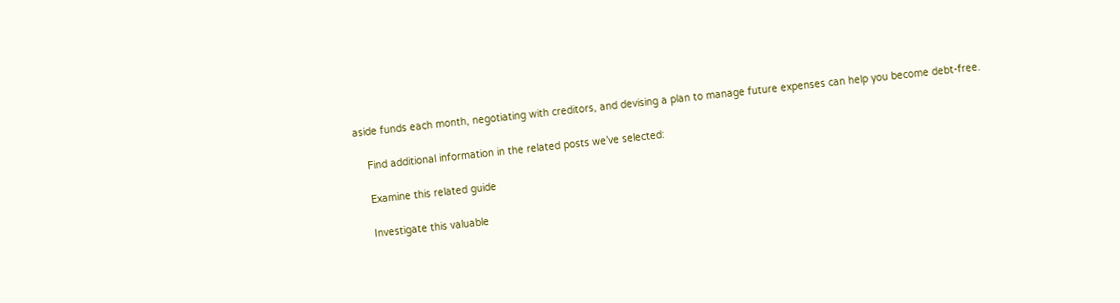aside funds each month, negotiating with creditors, and devising a plan to manage future expenses can help you become debt-free.

    Find additional information in the related posts we’ve selected:

    Examine this related guide

    Investigate this valuable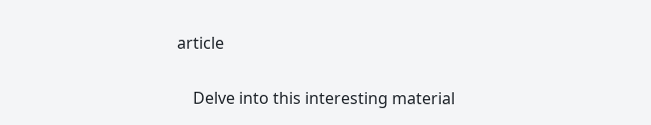article

    Delve into this interesting material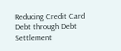Reducing Credit Card Debt through Debt Settlement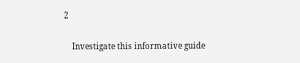2

    Investigate this informative guide